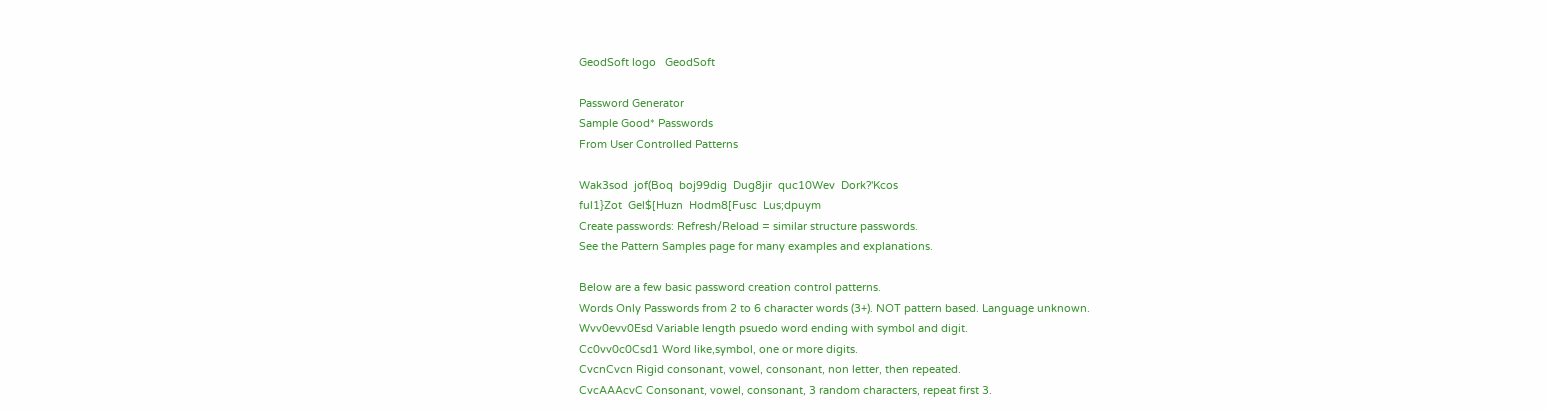GeodSoft logo   GeodSoft

Password Generator
Sample Good* Passwords
From User Controlled Patterns

Wak3sod  jof(Boq  boj99dig  Dug8jir  quc10Wev  Dork?'Kcos
ful1}Zot  Gel$[Huzn  Hodm8[Fusc  Lus;dpuym
Create passwords: Refresh/Reload = similar structure passwords.
See the Pattern Samples page for many examples and explanations.

Below are a few basic password creation control patterns.
Words Only Passwords from 2 to 6 character words (3+). NOT pattern based. Language unknown.
Wvv0evv0Esd Variable length psuedo word ending with symbol and digit.
Cc0vv0c0Csd1 Word like,symbol, one or more digits.
CvcnCvcn Rigid consonant, vowel, consonant, non letter, then repeated.
CvcAAAcvC Consonant, vowel, consonant, 3 random characters, repeat first 3.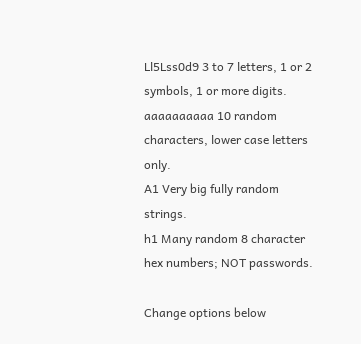Ll5Lss0d9 3 to 7 letters, 1 or 2 symbols, 1 or more digits.
aaaaaaaaaa 10 random characters, lower case letters only.
A1 Very big fully random strings.
h1 Many random 8 character hex numbers; NOT passwords.

Change options below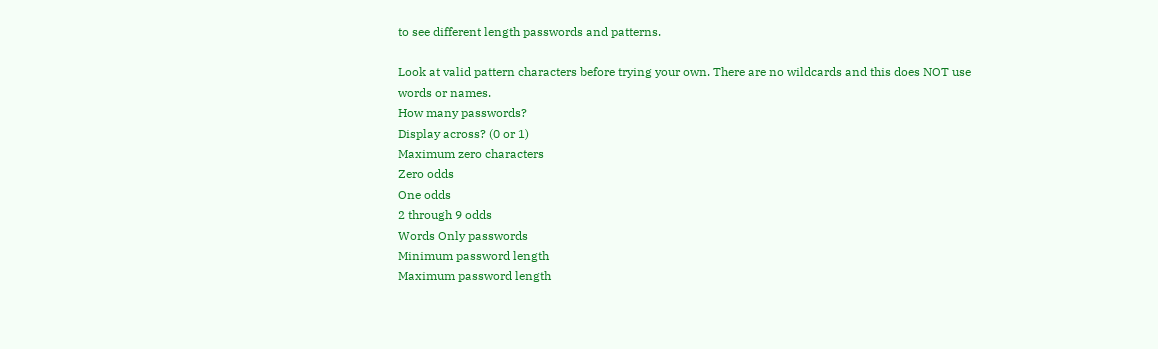to see different length passwords and patterns.

Look at valid pattern characters before trying your own. There are no wildcards and this does NOT use words or names.
How many passwords?
Display across? (0 or 1)
Maximum zero characters
Zero odds
One odds
2 through 9 odds
Words Only passwords
Minimum password length
Maximum password length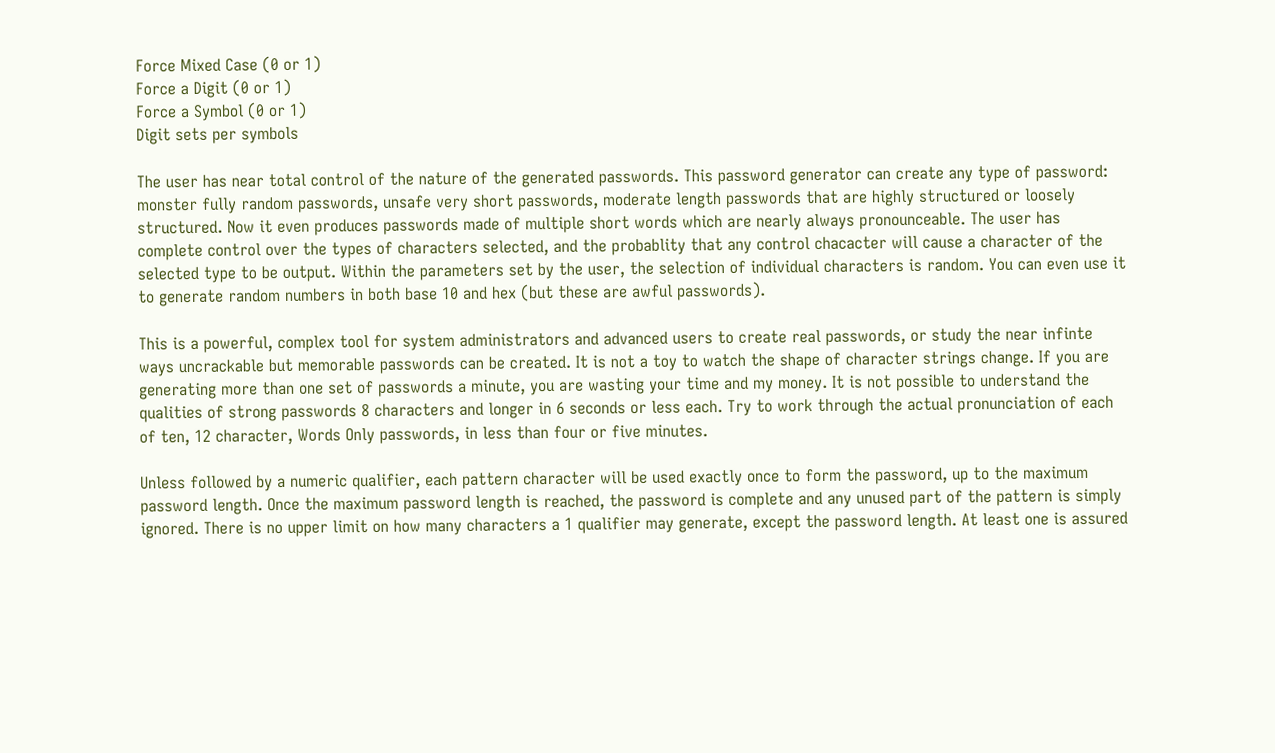Force Mixed Case (0 or 1)
Force a Digit (0 or 1)
Force a Symbol (0 or 1)
Digit sets per symbols

The user has near total control of the nature of the generated passwords. This password generator can create any type of password: monster fully random passwords, unsafe very short passwords, moderate length passwords that are highly structured or loosely structured. Now it even produces passwords made of multiple short words which are nearly always pronounceable. The user has complete control over the types of characters selected, and the probablity that any control chacacter will cause a character of the selected type to be output. Within the parameters set by the user, the selection of individual characters is random. You can even use it to generate random numbers in both base 10 and hex (but these are awful passwords).

This is a powerful, complex tool for system administrators and advanced users to create real passwords, or study the near infinte ways uncrackable but memorable passwords can be created. It is not a toy to watch the shape of character strings change. If you are generating more than one set of passwords a minute, you are wasting your time and my money. It is not possible to understand the qualities of strong passwords 8 characters and longer in 6 seconds or less each. Try to work through the actual pronunciation of each of ten, 12 character, Words Only passwords, in less than four or five minutes.

Unless followed by a numeric qualifier, each pattern character will be used exactly once to form the password, up to the maximum password length. Once the maximum password length is reached, the password is complete and any unused part of the pattern is simply ignored. There is no upper limit on how many characters a 1 qualifier may generate, except the password length. At least one is assured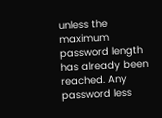unless the maximum password length has already been reached. Any password less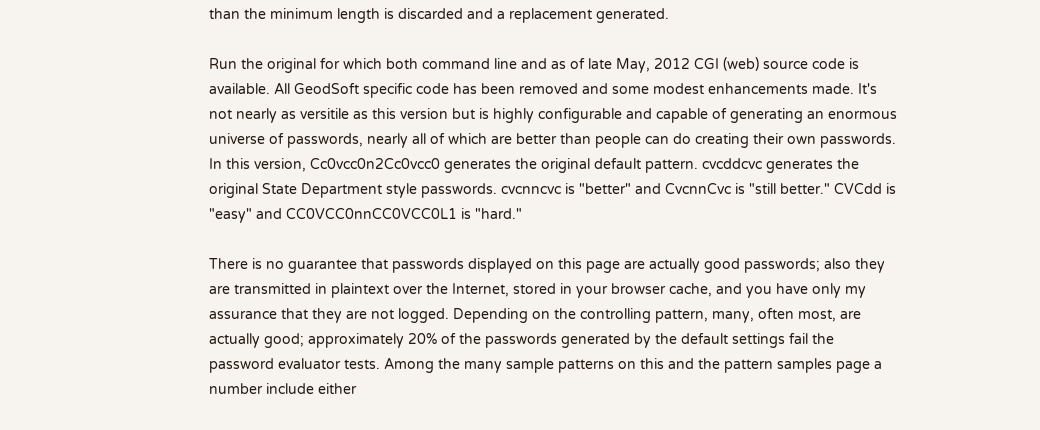than the minimum length is discarded and a replacement generated.

Run the original for which both command line and as of late May, 2012 CGI (web) source code is available. All GeodSoft specific code has been removed and some modest enhancements made. It's not nearly as versitile as this version but is highly configurable and capable of generating an enormous universe of passwords, nearly all of which are better than people can do creating their own passwords. In this version, Cc0vcc0n2Cc0vcc0 generates the original default pattern. cvcddcvc generates the original State Department style passwords. cvcnncvc is "better" and CvcnnCvc is "still better." CVCdd is "easy" and CC0VCC0nnCC0VCC0L1 is "hard."

There is no guarantee that passwords displayed on this page are actually good passwords; also they are transmitted in plaintext over the Internet, stored in your browser cache, and you have only my assurance that they are not logged. Depending on the controlling pattern, many, often most, are actually good; approximately 20% of the passwords generated by the default settings fail the password evaluator tests. Among the many sample patterns on this and the pattern samples page a number include either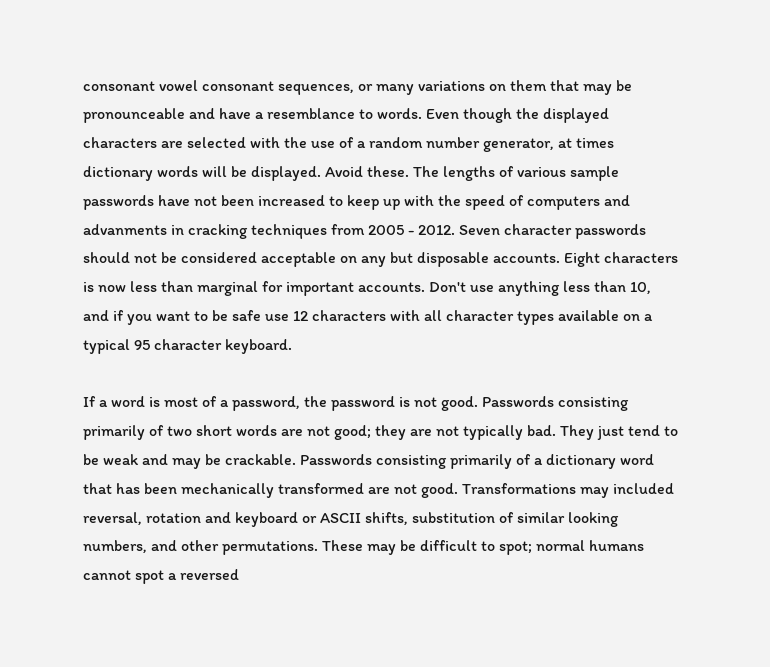consonant vowel consonant sequences, or many variations on them that may be pronounceable and have a resemblance to words. Even though the displayed characters are selected with the use of a random number generator, at times dictionary words will be displayed. Avoid these. The lengths of various sample passwords have not been increased to keep up with the speed of computers and advanments in cracking techniques from 2005 - 2012. Seven character passwords should not be considered acceptable on any but disposable accounts. Eight characters is now less than marginal for important accounts. Don't use anything less than 10, and if you want to be safe use 12 characters with all character types available on a typical 95 character keyboard.

If a word is most of a password, the password is not good. Passwords consisting primarily of two short words are not good; they are not typically bad. They just tend to be weak and may be crackable. Passwords consisting primarily of a dictionary word that has been mechanically transformed are not good. Transformations may included reversal, rotation and keyboard or ASCII shifts, substitution of similar looking numbers, and other permutations. These may be difficult to spot; normal humans cannot spot a reversed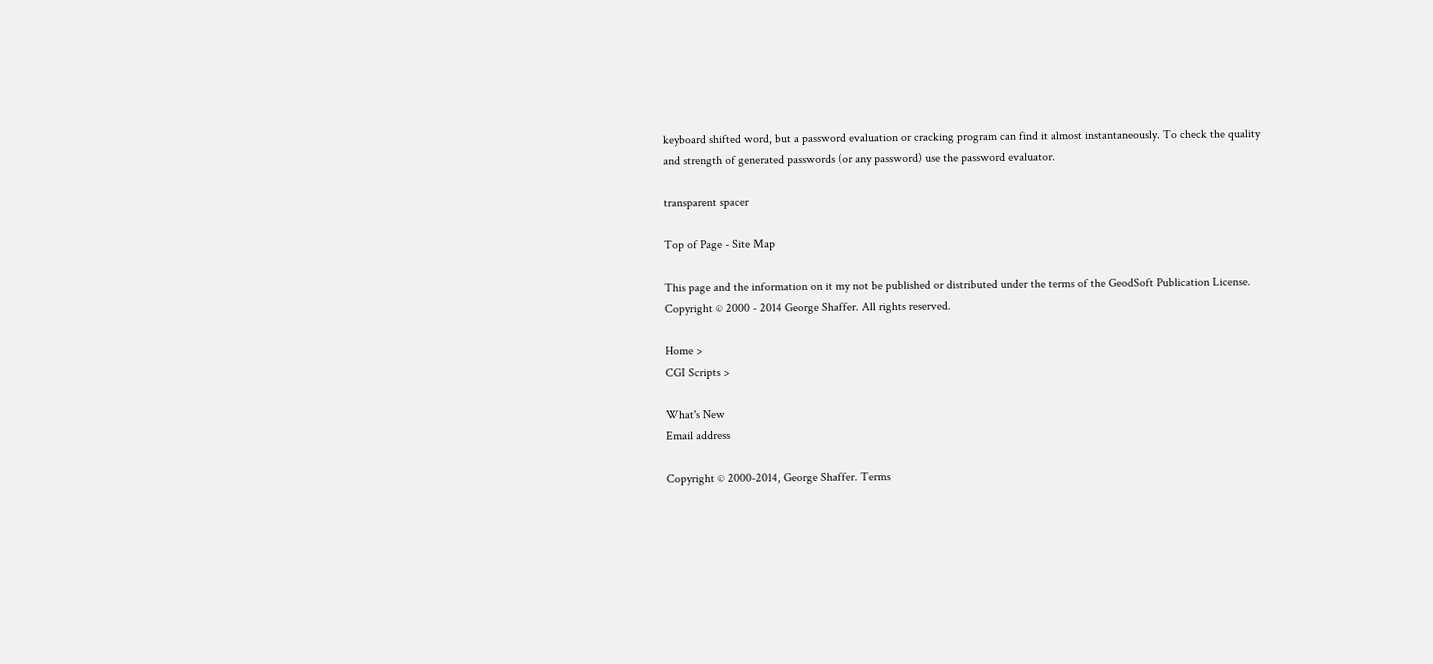keyboard shifted word, but a password evaluation or cracking program can find it almost instantaneously. To check the quality and strength of generated passwords (or any password) use the password evaluator.

transparent spacer

Top of Page - Site Map

This page and the information on it my not be published or distributed under the terms of the GeodSoft Publication License. Copyright © 2000 - 2014 George Shaffer. All rights reserved.

Home >
CGI Scripts >

What's New
Email address

Copyright © 2000-2014, George Shaffer. Terms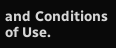and Conditions of Use.